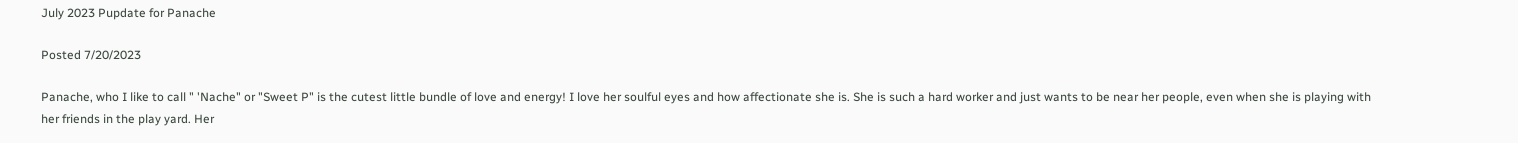July 2023 Pupdate for Panache

Posted 7/20/2023

Panache, who I like to call " 'Nache" or "Sweet P" is the cutest little bundle of love and energy! I love her soulful eyes and how affectionate she is. She is such a hard worker and just wants to be near her people, even when she is playing with her friends in the play yard. Her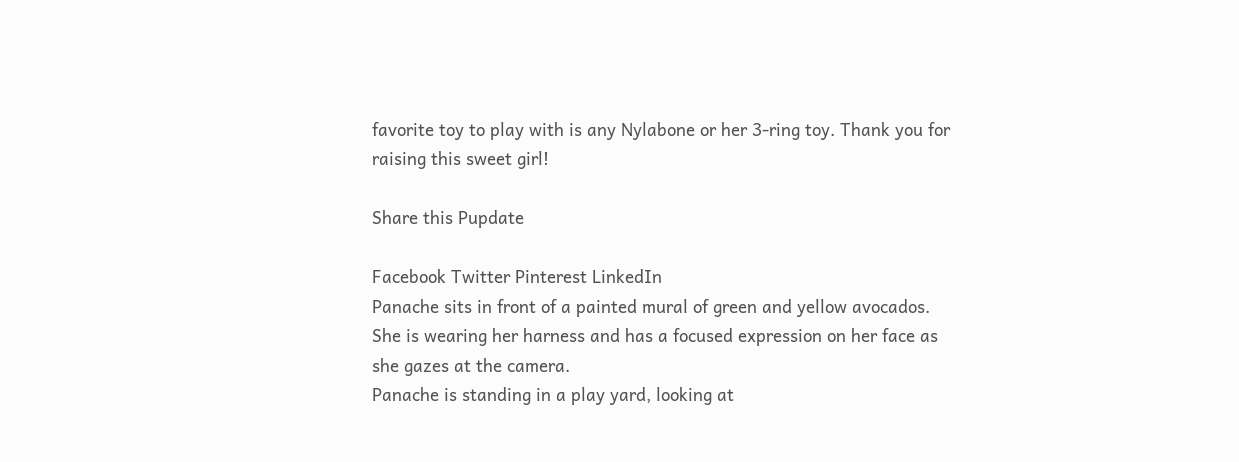favorite toy to play with is any Nylabone or her 3-ring toy. Thank you for raising this sweet girl!

Share this Pupdate

Facebook Twitter Pinterest LinkedIn
Panache sits in front of a painted mural of green and yellow avocados. She is wearing her harness and has a focused expression on her face as she gazes at the camera.
Panache is standing in a play yard, looking at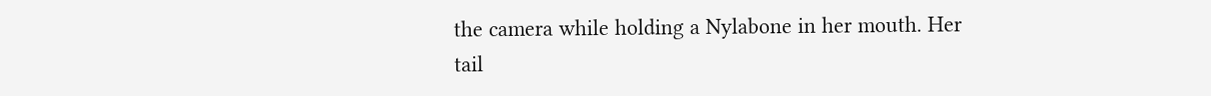the camera while holding a Nylabone in her mouth. Her tail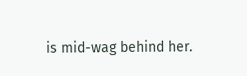is mid-wag behind her.